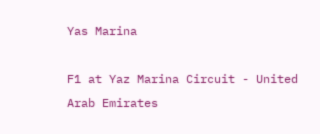Yas Marina

F1 at Yaz Marina Circuit - United Arab Emirates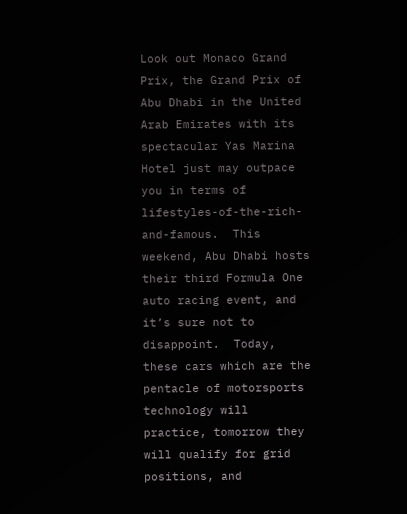Look out Monaco Grand Prix, the Grand Prix of Abu Dhabi in the United Arab Emirates with its spectacular Yas Marina Hotel just may outpace you in terms of lifestyles-of-the-rich-and-famous.  This weekend, Abu Dhabi hosts their third Formula One auto racing event, and it’s sure not to disappoint.  Today, these cars which are the pentacle of motorsports technology will practice, tomorrow they will qualify for grid positions, and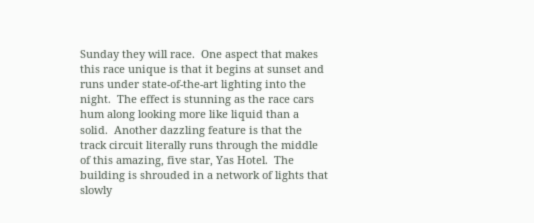Sunday they will race.  One aspect that makes this race unique is that it begins at sunset and runs under state-of-the-art lighting into the night.  The effect is stunning as the race cars hum along looking more like liquid than a solid.  Another dazzling feature is that the track circuit literally runs through the middle of this amazing, five star, Yas Hotel.  The building is shrouded in a network of lights that slowly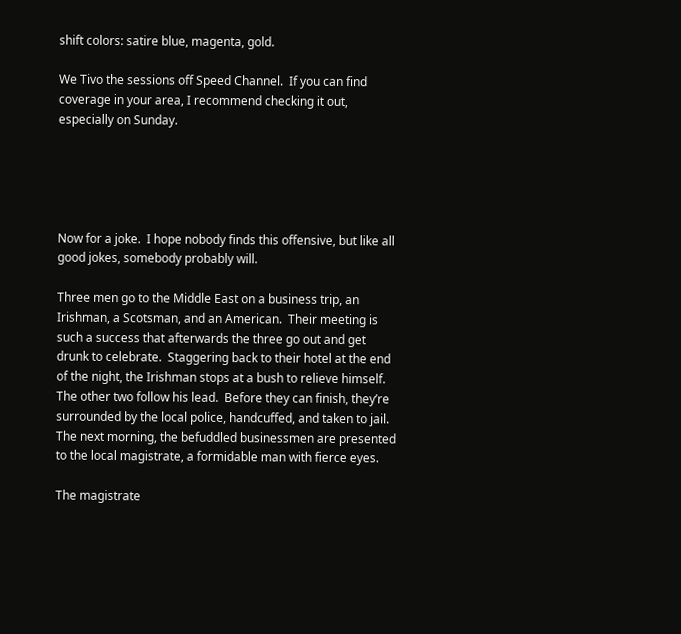shift colors: satire blue, magenta, gold.

We Tivo the sessions off Speed Channel.  If you can find coverage in your area, I recommend checking it out, especially on Sunday.





Now for a joke.  I hope nobody finds this offensive, but like all good jokes, somebody probably will.

Three men go to the Middle East on a business trip, an Irishman, a Scotsman, and an American.  Their meeting is such a success that afterwards the three go out and get drunk to celebrate.  Staggering back to their hotel at the end of the night, the Irishman stops at a bush to relieve himself.  The other two follow his lead.  Before they can finish, they’re surrounded by the local police, handcuffed, and taken to jail.  The next morning, the befuddled businessmen are presented to the local magistrate, a formidable man with fierce eyes.

The magistrate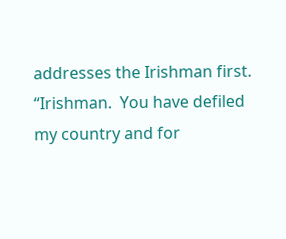addresses the Irishman first.  “Irishman.  You have defiled my country and for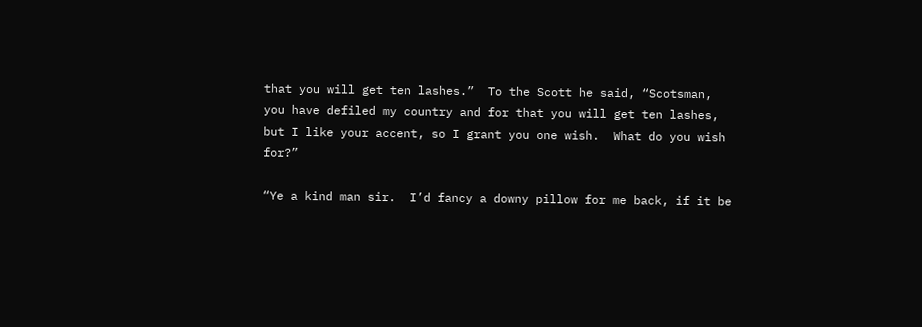that you will get ten lashes.”  To the Scott he said, “Scotsman, you have defiled my country and for that you will get ten lashes, but I like your accent, so I grant you one wish.  What do you wish for?”

“Ye a kind man sir.  I’d fancy a downy pillow for me back, if it be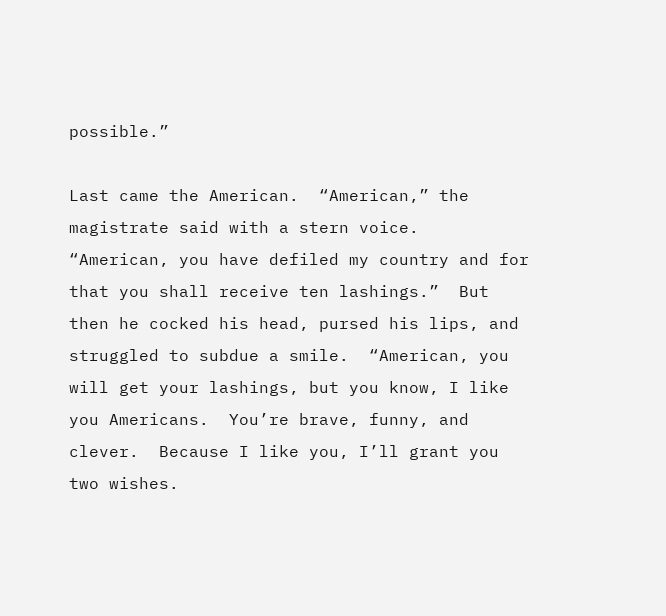possible.”

Last came the American.  “American,” the magistrate said with a stern voice.  “American, you have defiled my country and for that you shall receive ten lashings.”  But then he cocked his head, pursed his lips, and struggled to subdue a smile.  “American, you will get your lashings, but you know, I like you Americans.  You’re brave, funny, and clever.  Because I like you, I’ll grant you two wishes.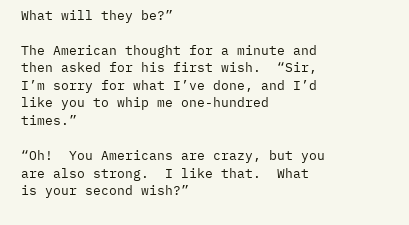What will they be?”

The American thought for a minute and then asked for his first wish.  “Sir, I’m sorry for what I’ve done, and I’d like you to whip me one-hundred times.”

“Oh!  You Americans are crazy, but you are also strong.  I like that.  What is your second wish?”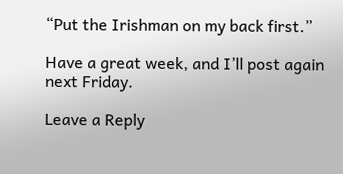“Put the Irishman on my back first.”

Have a great week, and I’ll post again next Friday.

Leave a Reply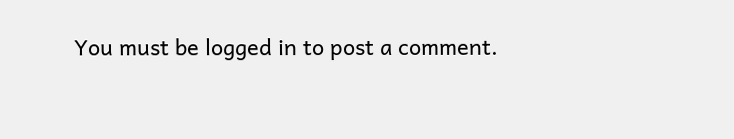You must be logged in to post a comment.